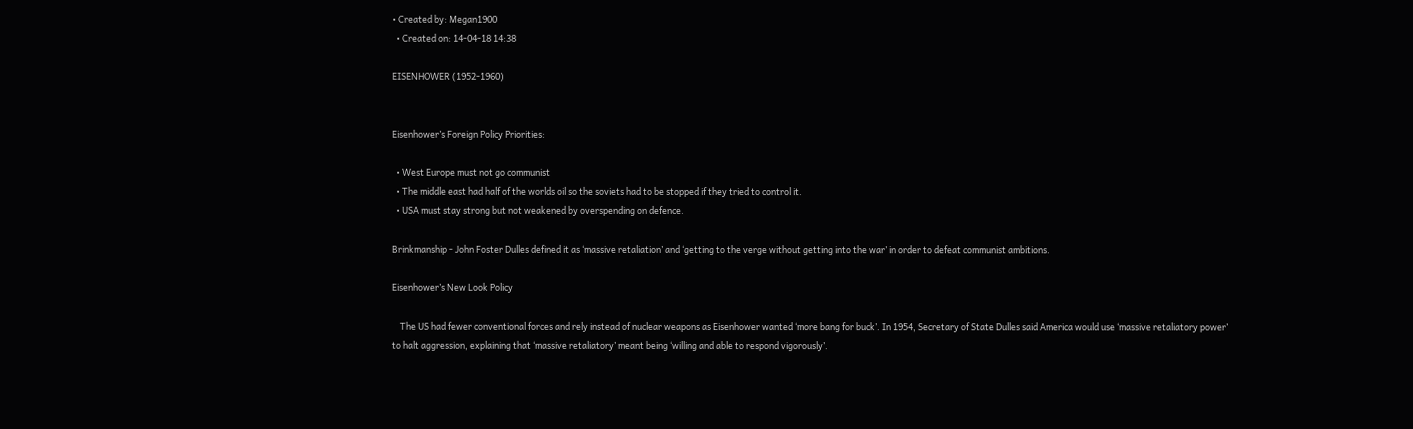• Created by: Megan1900
  • Created on: 14-04-18 14:38

EISENHOWER (1952-1960)


Eisenhower’s Foreign Policy Priorities:

  • West Europe must not go communist
  • The middle east had half of the worlds oil so the soviets had to be stopped if they tried to control it.
  • USA must stay strong but not weakened by overspending on defence.

Brinkmanship - John Foster Dulles defined it as ‘massive retaliation’ and ‘getting to the verge without getting into the war’ in order to defeat communist ambitions.

Eisenhower’s New Look Policy

    The US had fewer conventional forces and rely instead of nuclear weapons as Eisenhower wanted ‘more bang for buck’. In 1954, Secretary of State Dulles said America would use ‘massive retaliatory power’ to halt aggression, explaining that ‘massive retaliatory’ meant being ‘willing and able to respond vigorously’.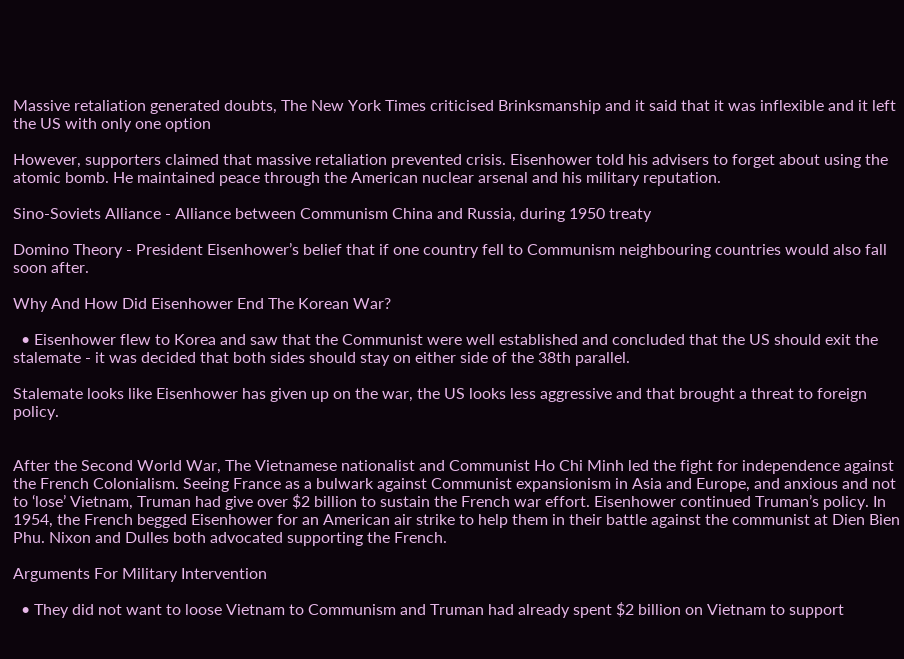Massive retaliation generated doubts, The New York Times criticised Brinksmanship and it said that it was inflexible and it left the US with only one option

However, supporters claimed that massive retaliation prevented crisis. Eisenhower told his advisers to forget about using the atomic bomb. He maintained peace through the American nuclear arsenal and his military reputation.

Sino-Soviets Alliance - Alliance between Communism China and Russia, during 1950 treaty

Domino Theory - President Eisenhower’s belief that if one country fell to Communism neighbouring countries would also fall soon after.

Why And How Did Eisenhower End The Korean War?

  • Eisenhower flew to Korea and saw that the Communist were well established and concluded that the US should exit the stalemate - it was decided that both sides should stay on either side of the 38th parallel.

Stalemate looks like Eisenhower has given up on the war, the US looks less aggressive and that brought a threat to foreign policy.


After the Second World War, The Vietnamese nationalist and Communist Ho Chi Minh led the fight for independence against the French Colonialism. Seeing France as a bulwark against Communist expansionism in Asia and Europe, and anxious and not to ‘lose’ Vietnam, Truman had give over $2 billion to sustain the French war effort. Eisenhower continued Truman’s policy. In 1954, the French begged Eisenhower for an American air strike to help them in their battle against the communist at Dien Bien Phu. Nixon and Dulles both advocated supporting the French.

Arguments For Military Intervention

  • They did not want to loose Vietnam to Communism and Truman had already spent $2 billion on Vietnam to support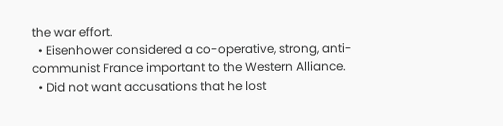the war effort.
  • Eisenhower considered a co-operative, strong, anti-communist France important to the Western Alliance.
  • Did not want accusations that he lost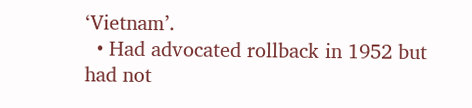‘Vietnam’.
  • Had advocated rollback in 1952 but had not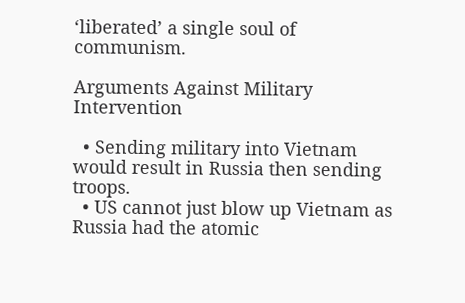‘liberated’ a single soul of communism.

Arguments Against Military Intervention

  • Sending military into Vietnam would result in Russia then sending troops.
  • US cannot just blow up Vietnam as Russia had the atomic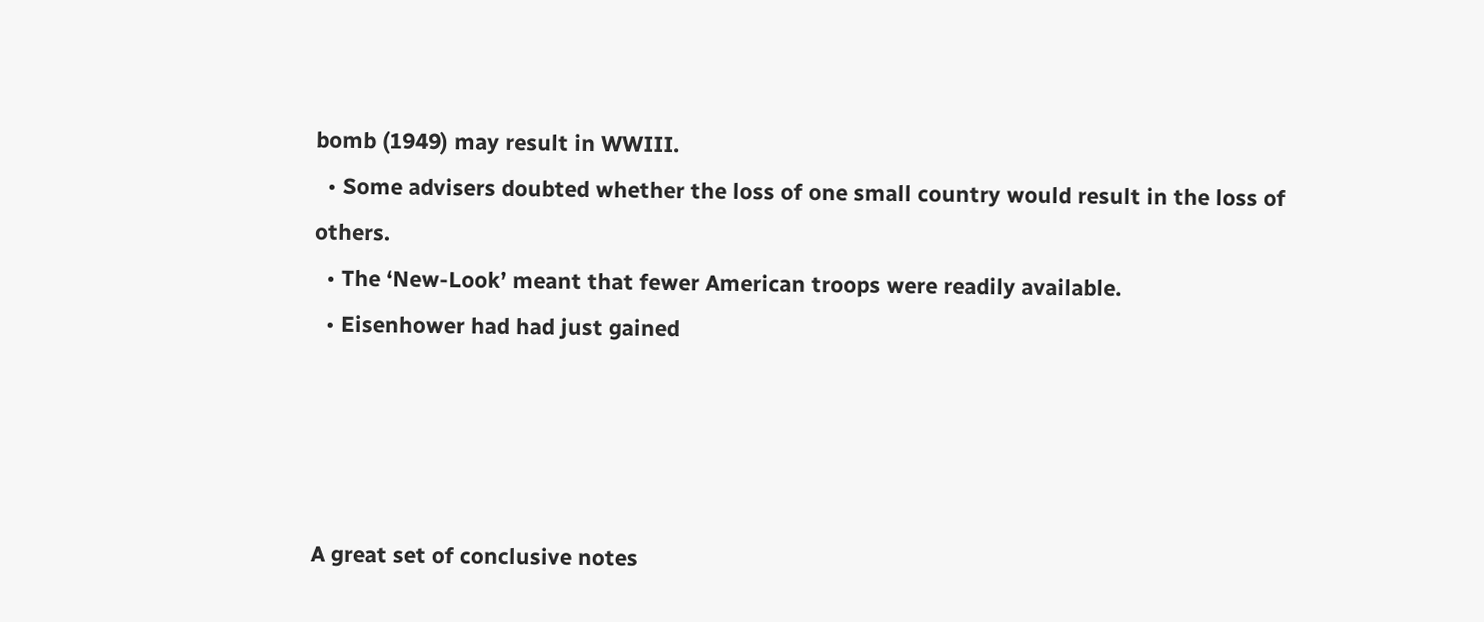bomb (1949) may result in WWIII.
  • Some advisers doubted whether the loss of one small country would result in the loss of others.
  • The ‘New-Look’ meant that fewer American troops were readily available.
  • Eisenhower had had just gained




A great set of conclusive notes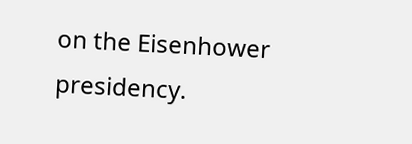on the Eisenhower presidency.